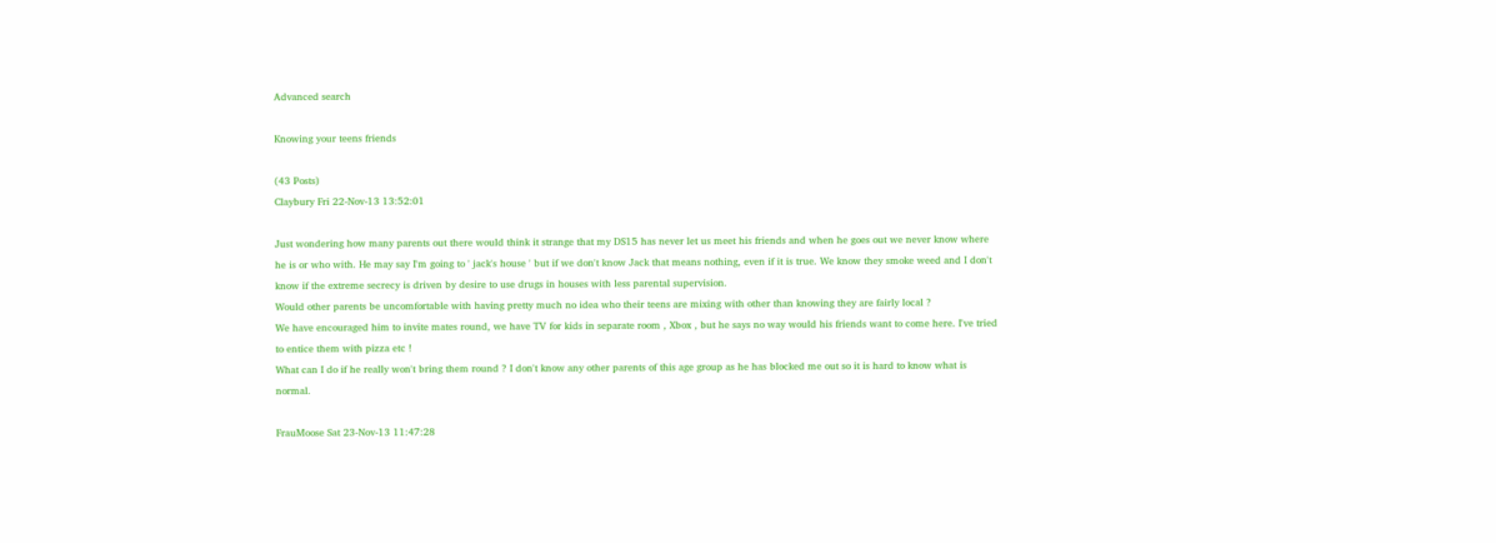Advanced search

Knowing your teens friends

(43 Posts)
Claybury Fri 22-Nov-13 13:52:01

Just wondering how many parents out there would think it strange that my DS15 has never let us meet his friends and when he goes out we never know where he is or who with. He may say I'm going to ' jack's house ' but if we don't know Jack that means nothing, even if it is true. We know they smoke weed and I don't know if the extreme secrecy is driven by desire to use drugs in houses with less parental supervision.
Would other parents be uncomfortable with having pretty much no idea who their teens are mixing with other than knowing they are fairly local ?
We have encouraged him to invite mates round, we have TV for kids in separate room , Xbox , but he says no way would his friends want to come here. I've tried to entice them with pizza etc !
What can I do if he really won't bring them round ? I don't know any other parents of this age group as he has blocked me out so it is hard to know what is normal.

FrauMoose Sat 23-Nov-13 11:47:28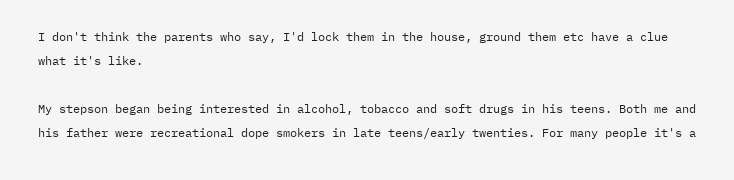I don't think the parents who say, I'd lock them in the house, ground them etc have a clue what it's like.

My stepson began being interested in alcohol, tobacco and soft drugs in his teens. Both me and his father were recreational dope smokers in late teens/early twenties. For many people it's a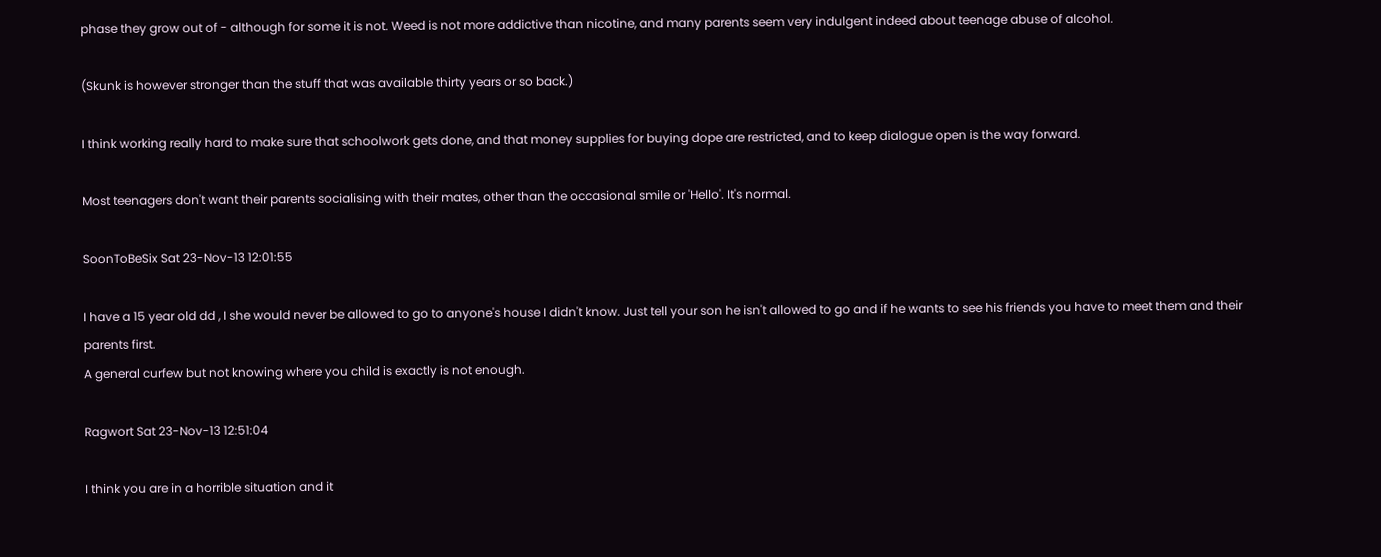phase they grow out of - although for some it is not. Weed is not more addictive than nicotine, and many parents seem very indulgent indeed about teenage abuse of alcohol.

(Skunk is however stronger than the stuff that was available thirty years or so back.)

I think working really hard to make sure that schoolwork gets done, and that money supplies for buying dope are restricted, and to keep dialogue open is the way forward.

Most teenagers don't want their parents socialising with their mates, other than the occasional smile or 'Hello'. It's normal.

SoonToBeSix Sat 23-Nov-13 12:01:55

I have a 15 year old dd , I she would never be allowed to go to anyone's house I didn't know. Just tell your son he isn't allowed to go and if he wants to see his friends you have to meet them and their parents first.
A general curfew but not knowing where you child is exactly is not enough.

Ragwort Sat 23-Nov-13 12:51:04

I think you are in a horrible situation and it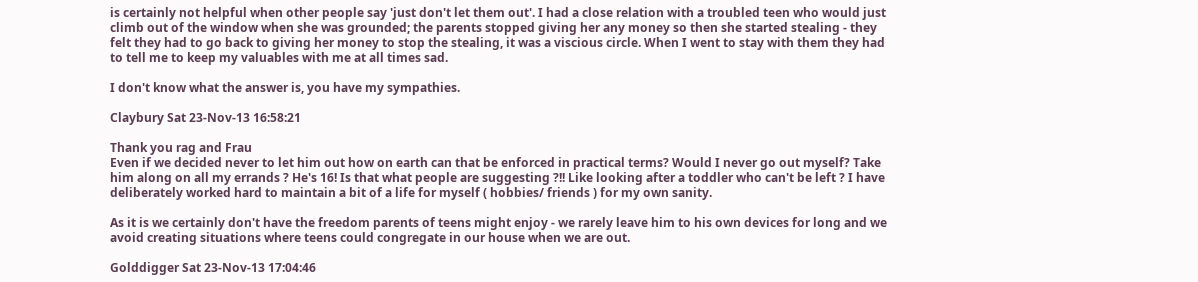is certainly not helpful when other people say 'just don't let them out'. I had a close relation with a troubled teen who would just climb out of the window when she was grounded; the parents stopped giving her any money so then she started stealing - they felt they had to go back to giving her money to stop the stealing, it was a viscious circle. When I went to stay with them they had to tell me to keep my valuables with me at all times sad.

I don't know what the answer is, you have my sympathies.

Claybury Sat 23-Nov-13 16:58:21

Thank you rag and Frau
Even if we decided never to let him out how on earth can that be enforced in practical terms? Would I never go out myself? Take him along on all my errands ? He's 16! Is that what people are suggesting ?!! Like looking after a toddler who can't be left ? I have deliberately worked hard to maintain a bit of a life for myself ( hobbies/ friends ) for my own sanity.

As it is we certainly don't have the freedom parents of teens might enjoy - we rarely leave him to his own devices for long and we avoid creating situations where teens could congregate in our house when we are out.

Golddigger Sat 23-Nov-13 17:04:46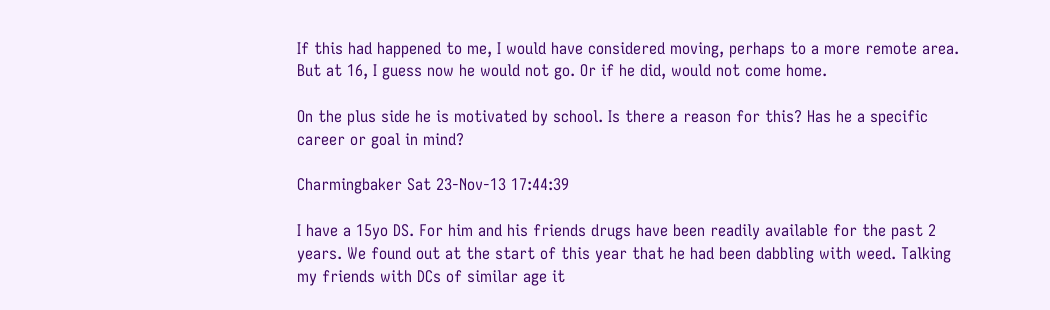If this had happened to me, I would have considered moving, perhaps to a more remote area.
But at 16, I guess now he would not go. Or if he did, would not come home.

On the plus side he is motivated by school. Is there a reason for this? Has he a specific career or goal in mind?

Charmingbaker Sat 23-Nov-13 17:44:39

I have a 15yo DS. For him and his friends drugs have been readily available for the past 2 years. We found out at the start of this year that he had been dabbling with weed. Talking my friends with DCs of similar age it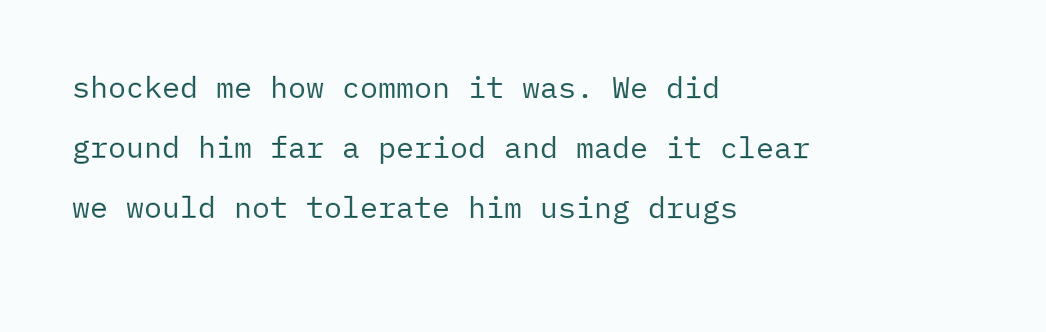shocked me how common it was. We did ground him far a period and made it clear we would not tolerate him using drugs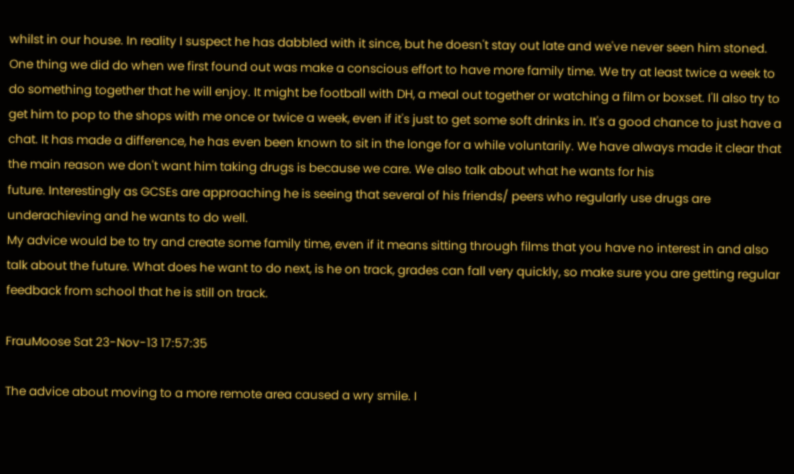whilst in our house. In reality I suspect he has dabbled with it since, but he doesn't stay out late and we've never seen him stoned.
One thing we did do when we first found out was make a conscious effort to have more family time. We try at least twice a week to do something together that he will enjoy. It might be football with DH, a meal out together or watching a film or boxset. I'll also try to get him to pop to the shops with me once or twice a week, even if it's just to get some soft drinks in. It's a good chance to just have a chat. It has made a difference, he has even been known to sit in the longe for a while voluntarily. We have always made it clear that the main reason we don't want him taking drugs is because we care. We also talk about what he wants for his
future. Interestingly as GCSEs are approaching he is seeing that several of his friends/ peers who regularly use drugs are underachieving and he wants to do well.
My advice would be to try and create some family time, even if it means sitting through films that you have no interest in and also talk about the future. What does he want to do next, is he on track, grades can fall very quickly, so make sure you are getting regular feedback from school that he is still on track.

FrauMoose Sat 23-Nov-13 17:57:35

The advice about moving to a more remote area caused a wry smile. I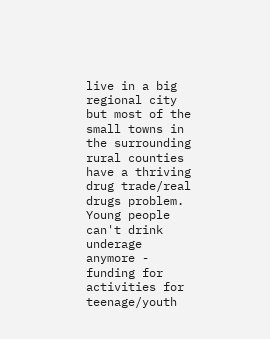live in a big regional city but most of the small towns in the surrounding rural counties have a thriving drug trade/real drugs problem. Young people can't drink underage anymore - funding for activities for teenage/youth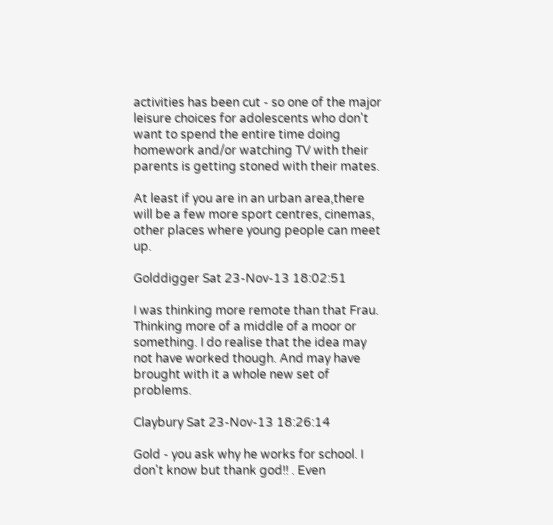activities has been cut - so one of the major leisure choices for adolescents who don't want to spend the entire time doing homework and/or watching TV with their parents is getting stoned with their mates.

At least if you are in an urban area,there will be a few more sport centres, cinemas, other places where young people can meet up.

Golddigger Sat 23-Nov-13 18:02:51

I was thinking more remote than that Frau. Thinking more of a middle of a moor or something. I do realise that the idea may not have worked though. And may have brought with it a whole new set of problems.

Claybury Sat 23-Nov-13 18:26:14

Gold - you ask why he works for school. I don't know but thank god!! . Even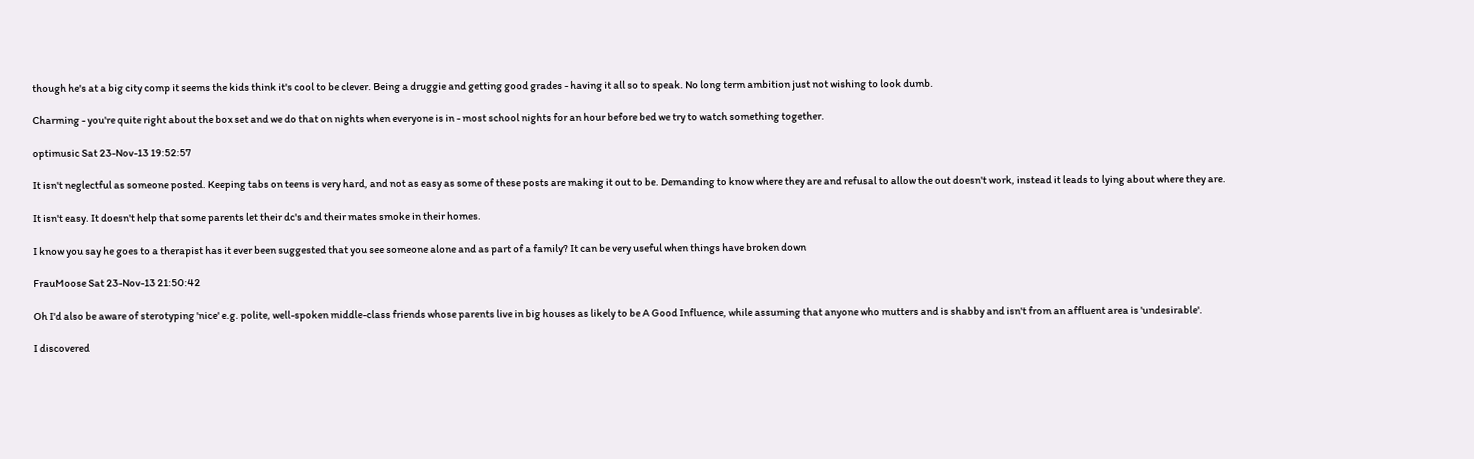though he's at a big city comp it seems the kids think it's cool to be clever. Being a druggie and getting good grades - having it all so to speak. No long term ambition just not wishing to look dumb.

Charming - you're quite right about the box set and we do that on nights when everyone is in - most school nights for an hour before bed we try to watch something together.

optimusic Sat 23-Nov-13 19:52:57

It isn't neglectful as someone posted. Keeping tabs on teens is very hard, and not as easy as some of these posts are making it out to be. Demanding to know where they are and refusal to allow the out doesn't work, instead it leads to lying about where they are.

It isn't easy. It doesn't help that some parents let their dc's and their mates smoke in their homes.

I know you say he goes to a therapist has it ever been suggested that you see someone alone and as part of a family? It can be very useful when things have broken down

FrauMoose Sat 23-Nov-13 21:50:42

Oh I'd also be aware of sterotyping 'nice' e.g. polite, well-spoken middle-class friends whose parents live in big houses as likely to be A Good Influence, while assuming that anyone who mutters and is shabby and isn't from an affluent area is 'undesirable'.

I discovered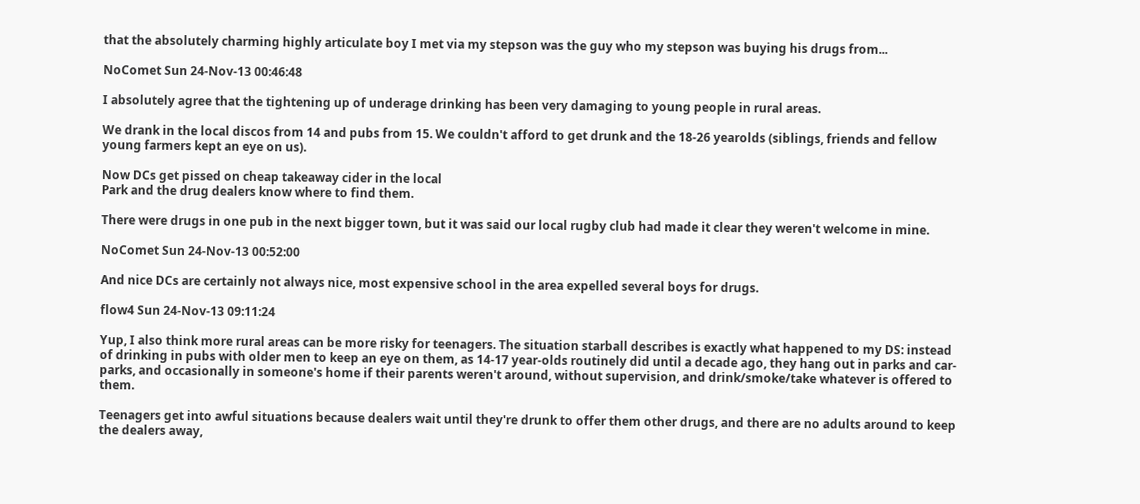that the absolutely charming highly articulate boy I met via my stepson was the guy who my stepson was buying his drugs from...

NoComet Sun 24-Nov-13 00:46:48

I absolutely agree that the tightening up of underage drinking has been very damaging to young people in rural areas.

We drank in the local discos from 14 and pubs from 15. We couldn't afford to get drunk and the 18-26 yearolds (siblings, friends and fellow young farmers kept an eye on us).

Now DCs get pissed on cheap takeaway cider in the local
Park and the drug dealers know where to find them.

There were drugs in one pub in the next bigger town, but it was said our local rugby club had made it clear they weren't welcome in mine.

NoComet Sun 24-Nov-13 00:52:00

And nice DCs are certainly not always nice, most expensive school in the area expelled several boys for drugs.

flow4 Sun 24-Nov-13 09:11:24

Yup, I also think more rural areas can be more risky for teenagers. The situation starball describes is exactly what happened to my DS: instead of drinking in pubs with older men to keep an eye on them, as 14-17 year-olds routinely did until a decade ago, they hang out in parks and car-parks, and occasionally in someone's home if their parents weren't around, without supervision, and drink/smoke/take whatever is offered to them.

Teenagers get into awful situations because dealers wait until they're drunk to offer them other drugs, and there are no adults around to keep the dealers away,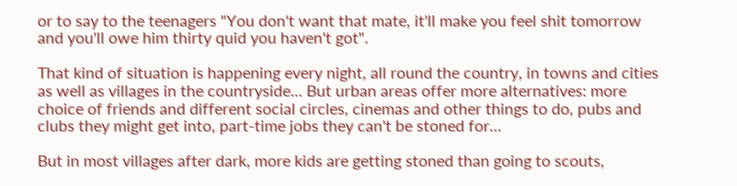or to say to the teenagers "You don't want that mate, it'll make you feel shit tomorrow and you'll owe him thirty quid you haven't got".

That kind of situation is happening every night, all round the country, in towns and cities as well as villages in the countryside... But urban areas offer more alternatives: more choice of friends and different social circles, cinemas and other things to do, pubs and clubs they might get into, part-time jobs they can't be stoned for...

But in most villages after dark, more kids are getting stoned than going to scouts,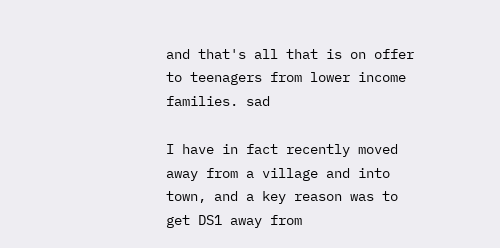and that's all that is on offer to teenagers from lower income families. sad

I have in fact recently moved away from a village and into town, and a key reason was to get DS1 away from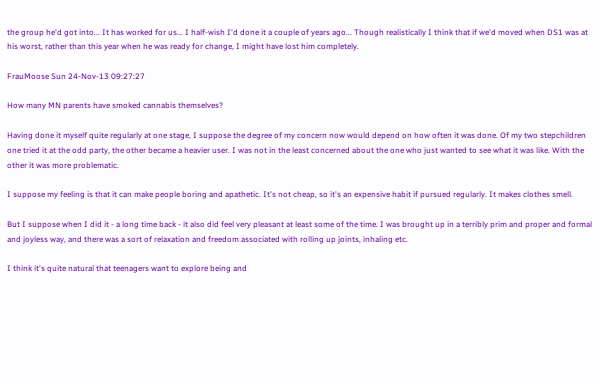the group he'd got into... It has worked for us... I half-wish I'd done it a couple of years ago... Though realistically I think that if we'd moved when DS1 was at his worst, rather than this year when he was ready for change, I might have lost him completely.

FrauMoose Sun 24-Nov-13 09:27:27

How many MN parents have smoked cannabis themselves?

Having done it myself quite regularly at one stage, I suppose the degree of my concern now would depend on how often it was done. Of my two stepchildren one tried it at the odd party, the other became a heavier user. I was not in the least concerned about the one who just wanted to see what it was like. With the other it was more problematic.

I suppose my feeling is that it can make people boring and apathetic. It's not cheap, so it's an expensive habit if pursued regularly. It makes clothes smell.

But I suppose when I did it - a long time back - it also did feel very pleasant at least some of the time. I was brought up in a terribly prim and proper and formal and joyless way, and there was a sort of relaxation and freedom associated with rolling up joints, inhaling etc.

I think it's quite natural that teenagers want to explore being and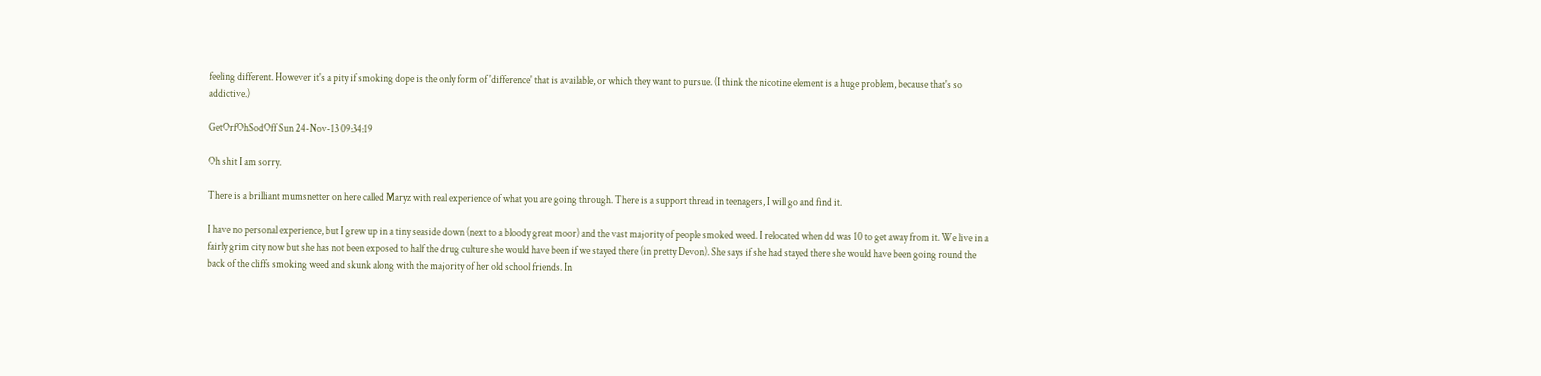feeling different. However it's a pity if smoking dope is the only form of 'difference' that is available, or which they want to pursue. (I think the nicotine element is a huge problem, because that's so addictive.)

GetOrfOhSodOff Sun 24-Nov-13 09:34:19

Oh shit I am sorry.

There is a brilliant mumsnetter on here called Maryz with real experience of what you are going through. There is a support thread in teenagers, I will go and find it.

I have no personal experience, but I grew up in a tiny seaside down (next to a bloody great moor) and the vast majority of people smoked weed. I relocated when dd was 10 to get away from it. We live in a fairly grim city now but she has not been exposed to half the drug culture she would have been if we stayed there (in pretty Devon). She says if she had stayed there she would have been going round the back of the cliffs smoking weed and skunk along with the majority of her old school friends. In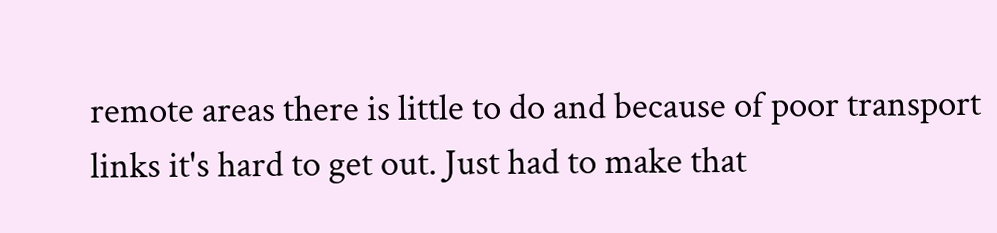remote areas there is little to do and because of poor transport links it's hard to get out. Just had to make that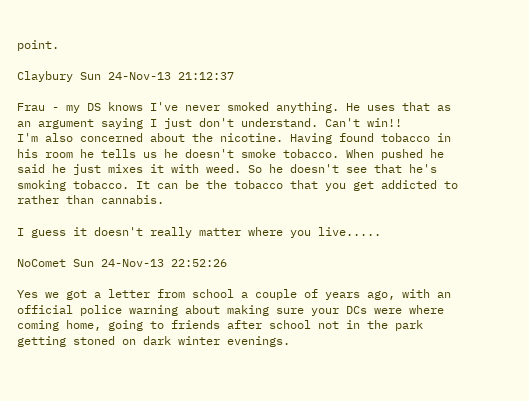point.

Claybury Sun 24-Nov-13 21:12:37

Frau - my DS knows I've never smoked anything. He uses that as an argument saying I just don't understand. Can't win!!
I'm also concerned about the nicotine. Having found tobacco in his room he tells us he doesn't smoke tobacco. When pushed he said he just mixes it with weed. So he doesn't see that he's smoking tobacco. It can be the tobacco that you get addicted to rather than cannabis.

I guess it doesn't really matter where you live.....

NoComet Sun 24-Nov-13 22:52:26

Yes we got a letter from school a couple of years ago, with an official police warning about making sure your DCs were where coming home, going to friends after school not in the park getting stoned on dark winter evenings.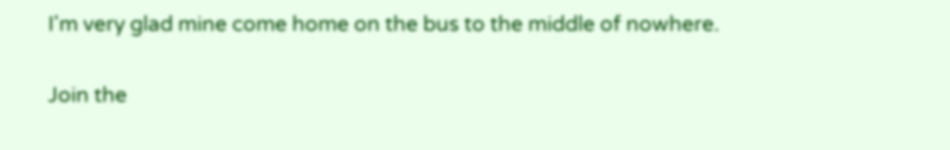I'm very glad mine come home on the bus to the middle of nowhere.

Join the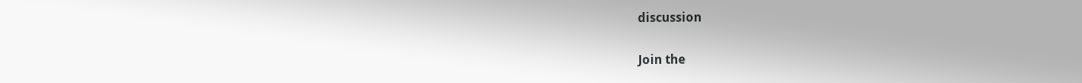discussion

Join the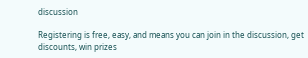discussion

Registering is free, easy, and means you can join in the discussion, get discounts, win prizes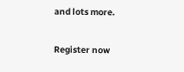and lots more.

Register now